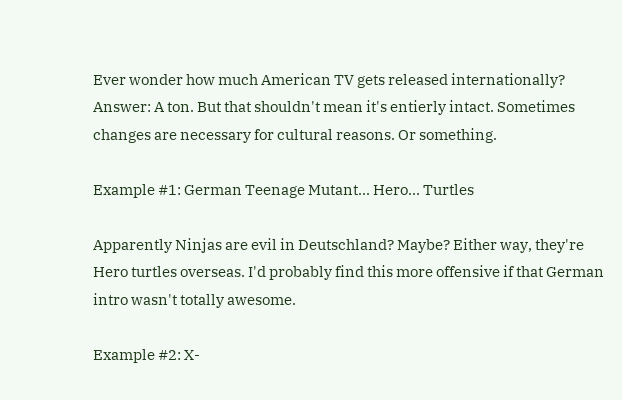Ever wonder how much American TV gets released internationally? Answer: A ton. But that shouldn't mean it's entierly intact. Sometimes changes are necessary for cultural reasons. Or something.

Example #1: German Teenage Mutant... Hero... Turtles

Apparently Ninjas are evil in Deutschland? Maybe? Either way, they're Hero turtles overseas. I'd probably find this more offensive if that German intro wasn't totally awesome.

Example #2: X-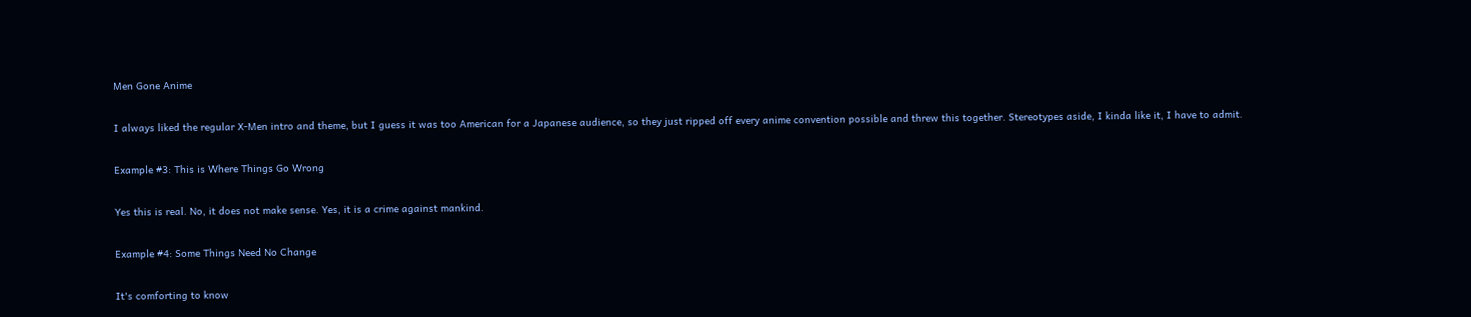Men Gone Anime

I always liked the regular X-Men intro and theme, but I guess it was too American for a Japanese audience, so they just ripped off every anime convention possible and threw this together. Stereotypes aside, I kinda like it, I have to admit.

Example #3: This is Where Things Go Wrong

Yes this is real. No, it does not make sense. Yes, it is a crime against mankind.

Example #4: Some Things Need No Change

It's comforting to know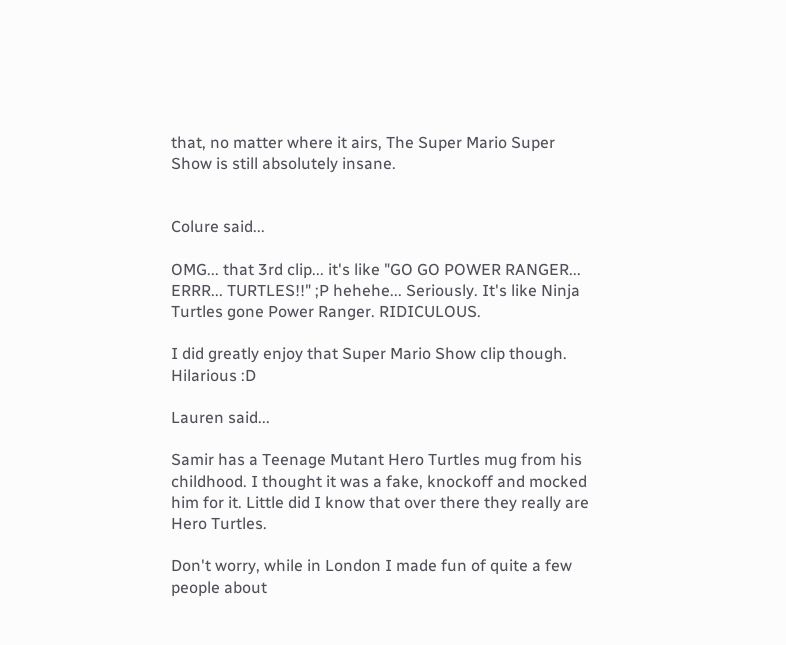that, no matter where it airs, The Super Mario Super Show is still absolutely insane.


Colure said...

OMG... that 3rd clip... it's like "GO GO POWER RANGER... ERRR... TURTLES!!" ;P hehehe... Seriously. It's like Ninja Turtles gone Power Ranger. RIDICULOUS.

I did greatly enjoy that Super Mario Show clip though. Hilarious :D

Lauren said...

Samir has a Teenage Mutant Hero Turtles mug from his childhood. I thought it was a fake, knockoff and mocked him for it. Little did I know that over there they really are Hero Turtles.

Don't worry, while in London I made fun of quite a few people about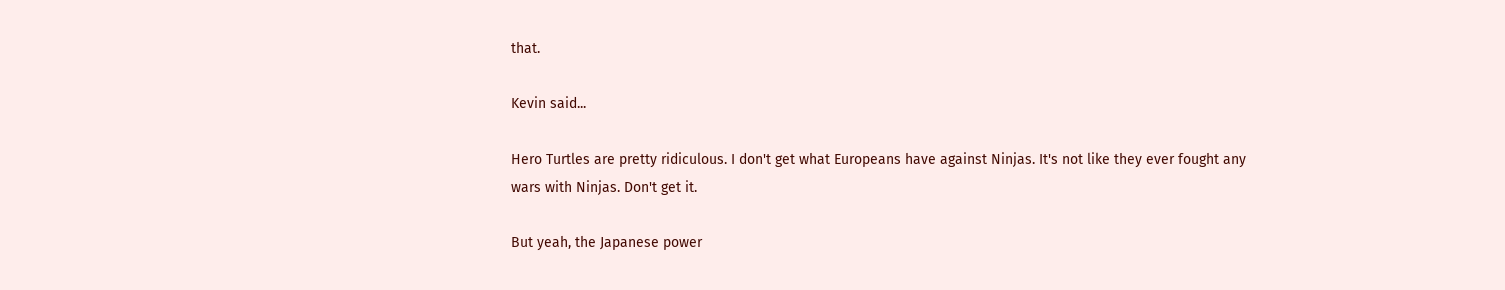that.

Kevin said...

Hero Turtles are pretty ridiculous. I don't get what Europeans have against Ninjas. It's not like they ever fought any wars with Ninjas. Don't get it.

But yeah, the Japanese power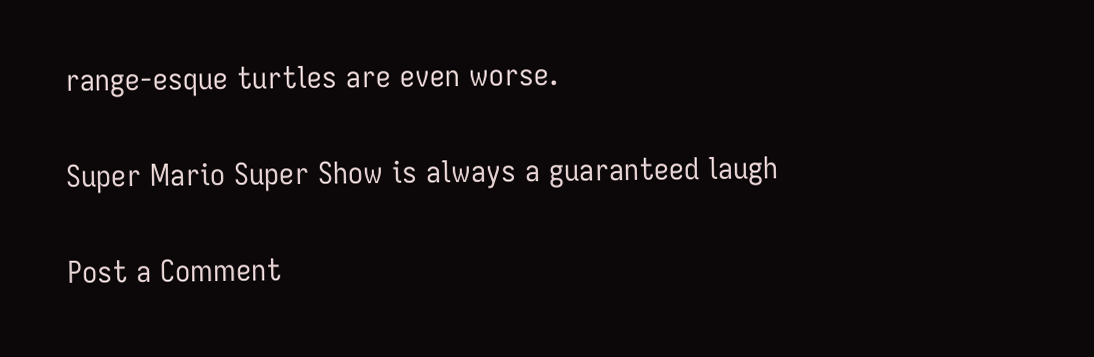range-esque turtles are even worse.

Super Mario Super Show is always a guaranteed laugh

Post a Comment